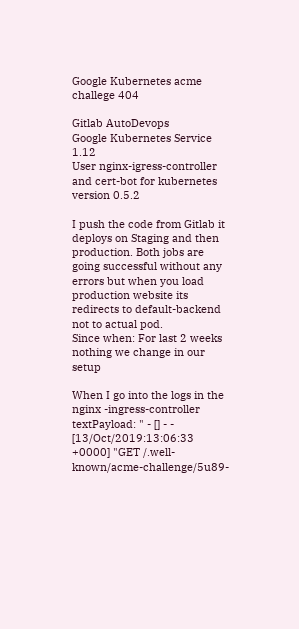Google Kubernetes acme challege 404

Gitlab AutoDevops
Google Kubernetes Service 1.12
User nginx-igress-controller and cert-bot for kubernetes version 0.5.2

I push the code from Gitlab it deploys on Staging and then production. Both jobs are going successful without any errors but when you load production website its redirects to default-backend not to actual pod.
Since when: For last 2 weeks nothing we change in our setup

When I go into the logs in the nginx -ingress-controller
textPayload: " - [] - - [13/Oct/2019:13:06:33 +0000] "GET /.well-known/acme-challenge/5u89-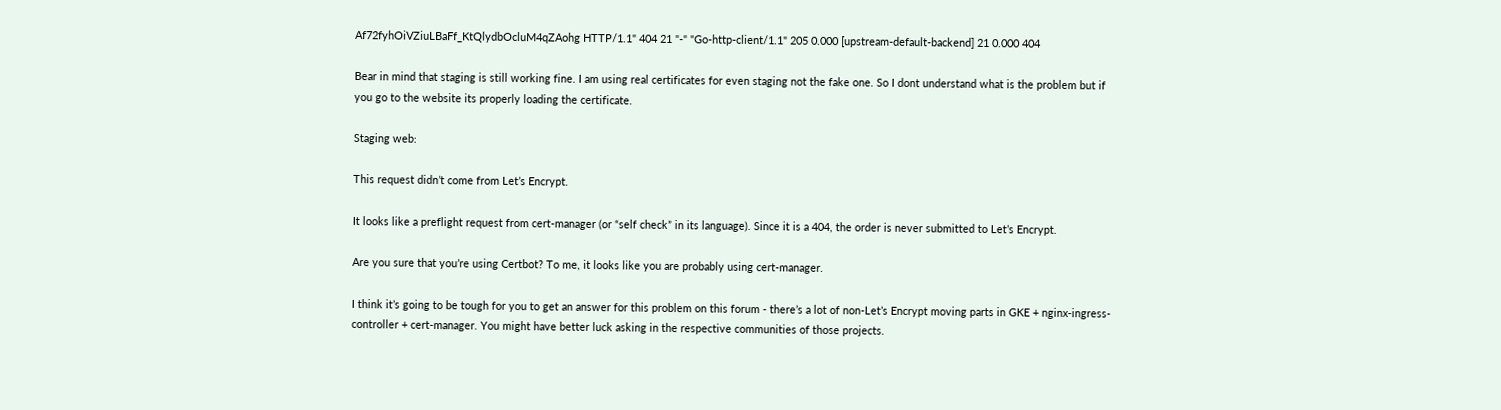Af72fyhOiVZiuLBaFf_KtQlydbOcluM4qZAohg HTTP/1.1" 404 21 "-" "Go-http-client/1.1" 205 0.000 [upstream-default-backend] 21 0.000 404

Bear in mind that staging is still working fine. I am using real certificates for even staging not the fake one. So I dont understand what is the problem but if you go to the website its properly loading the certificate.

Staging web:

This request didn’t come from Let’s Encrypt.

It looks like a preflight request from cert-manager (or “self check” in its language). Since it is a 404, the order is never submitted to Let’s Encrypt.

Are you sure that you’re using Certbot? To me, it looks like you are probably using cert-manager.

I think it’s going to be tough for you to get an answer for this problem on this forum - there’s a lot of non-Let’s Encrypt moving parts in GKE + nginx-ingress-controller + cert-manager. You might have better luck asking in the respective communities of those projects.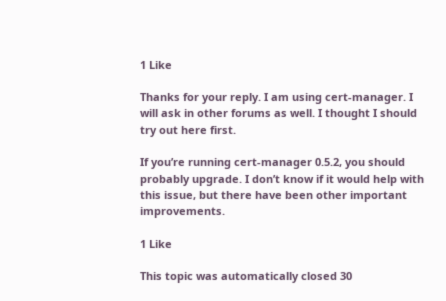1 Like

Thanks for your reply. I am using cert-manager. I will ask in other forums as well. I thought I should try out here first.

If you’re running cert-manager 0.5.2, you should probably upgrade. I don’t know if it would help with this issue, but there have been other important improvements.

1 Like

This topic was automatically closed 30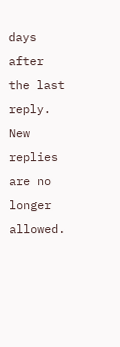days after the last reply. New replies are no longer allowed.